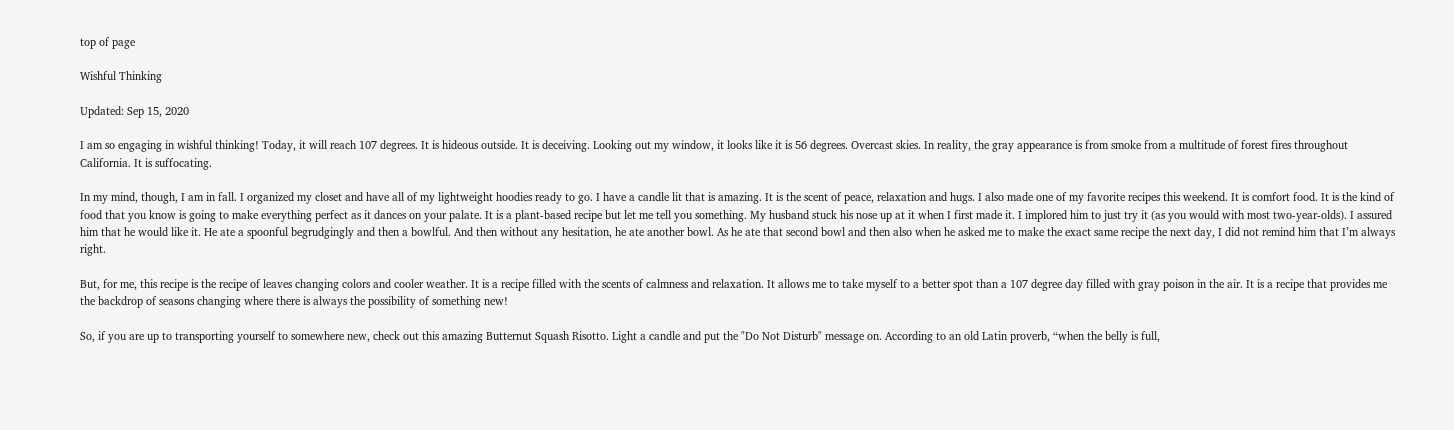top of page

Wishful Thinking

Updated: Sep 15, 2020

I am so engaging in wishful thinking! Today, it will reach 107 degrees. It is hideous outside. It is deceiving. Looking out my window, it looks like it is 56 degrees. Overcast skies. In reality, the gray appearance is from smoke from a multitude of forest fires throughout California. It is suffocating.

In my mind, though, I am in fall. I organized my closet and have all of my lightweight hoodies ready to go. I have a candle lit that is amazing. It is the scent of peace, relaxation and hugs. I also made one of my favorite recipes this weekend. It is comfort food. It is the kind of food that you know is going to make everything perfect as it dances on your palate. It is a plant-based recipe but let me tell you something. My husband stuck his nose up at it when I first made it. I implored him to just try it (as you would with most two-year-olds). I assured him that he would like it. He ate a spoonful begrudgingly and then a bowlful. And then without any hesitation, he ate another bowl. As he ate that second bowl and then also when he asked me to make the exact same recipe the next day, I did not remind him that I’m always right.

But, for me, this recipe is the recipe of leaves changing colors and cooler weather. It is a recipe filled with the scents of calmness and relaxation. It allows me to take myself to a better spot than a 107 degree day filled with gray poison in the air. It is a recipe that provides me the backdrop of seasons changing where there is always the possibility of something new!

So, if you are up to transporting yourself to somewhere new, check out this amazing Butternut Squash Risotto. Light a candle and put the "Do Not Disturb" message on. According to an old Latin proverb, “when the belly is full,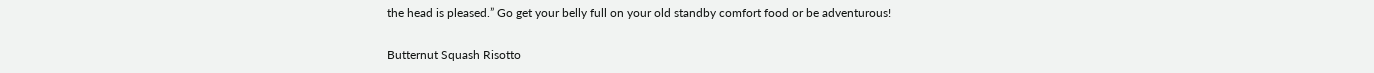the head is pleased.” Go get your belly full on your old standby comfort food or be adventurous!

Butternut Squash Risotto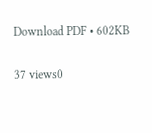Download PDF • 602KB

37 views0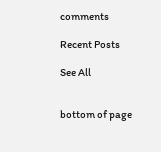comments

Recent Posts

See All


bottom of page